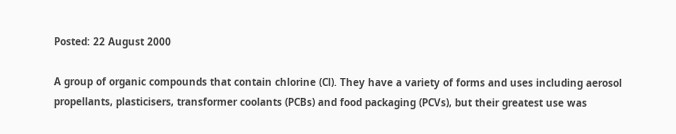Posted: 22 August 2000

A group of organic compounds that contain chlorine (Cl). They have a variety of forms and uses including aerosol propellants, plasticisers, transformer coolants (PCBs) and food packaging (PCVs), but their greatest use was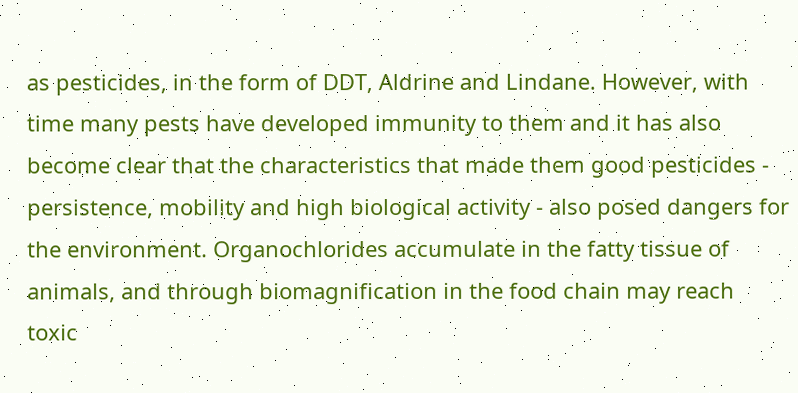as pesticides, in the form of DDT, Aldrine and Lindane. However, with time many pests have developed immunity to them and it has also become clear that the characteristics that made them good pesticides - persistence, mobility and high biological activity - also posed dangers for the environment. Organochlorides accumulate in the fatty tissue of animals, and through biomagnification in the food chain may reach toxic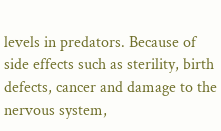levels in predators. Because of side effects such as sterility, birth defects, cancer and damage to the nervous system,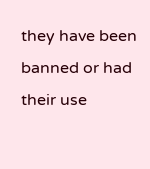they have been banned or had their use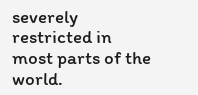severely restricted in most parts of the world.